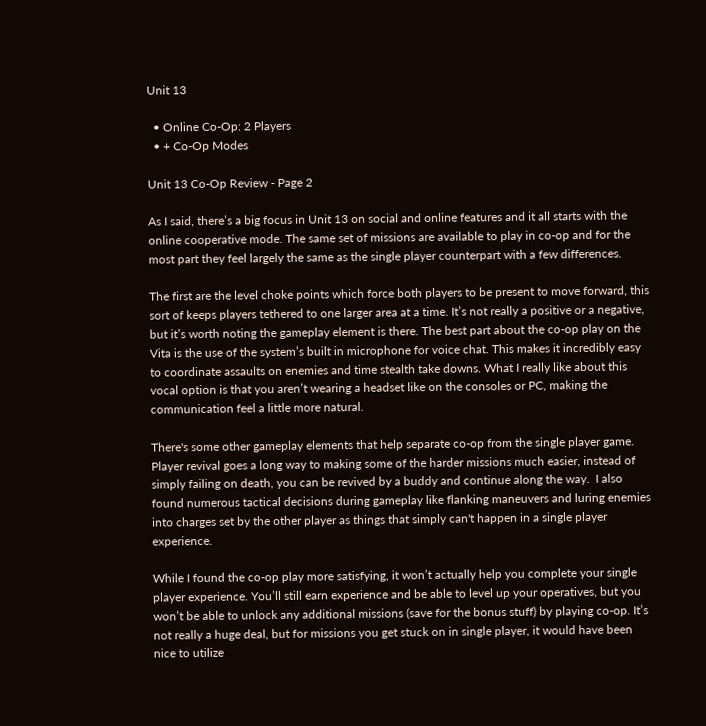Unit 13

  • Online Co-Op: 2 Players
  • + Co-Op Modes

Unit 13 Co-Op Review - Page 2

As I said, there’s a big focus in Unit 13 on social and online features and it all starts with the online cooperative mode. The same set of missions are available to play in co-op and for the most part they feel largely the same as the single player counterpart with a few differences.

The first are the level choke points which force both players to be present to move forward, this sort of keeps players tethered to one larger area at a time. It’s not really a positive or a negative, but it’s worth noting the gameplay element is there. The best part about the co-op play on the Vita is the use of the system’s built in microphone for voice chat. This makes it incredibly easy to coordinate assaults on enemies and time stealth take downs. What I really like about this vocal option is that you aren’t wearing a headset like on the consoles or PC, making the communication feel a little more natural.

There's some other gameplay elements that help separate co-op from the single player game.  Player revival goes a long way to making some of the harder missions much easier, instead of simply failing on death, you can be revived by a buddy and continue along the way.  I also found numerous tactical decisions during gameplay like flanking maneuvers and luring enemies into charges set by the other player as things that simply can't happen in a single player experience.

While I found the co-op play more satisfying, it won’t actually help you complete your single player experience. You’ll still earn experience and be able to level up your operatives, but you won’t be able to unlock any additional missions (save for the bonus stuff) by playing co-op. It’s not really a huge deal, but for missions you get stuck on in single player, it would have been nice to utilize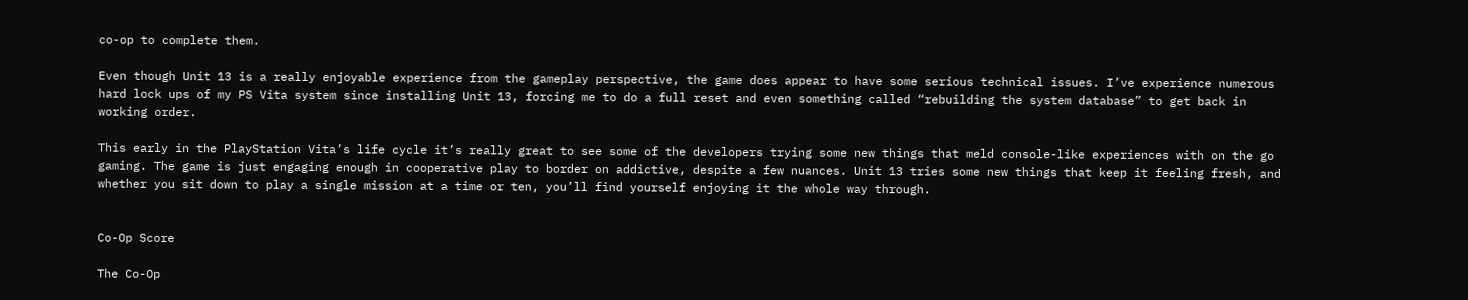co-op to complete them.

Even though Unit 13 is a really enjoyable experience from the gameplay perspective, the game does appear to have some serious technical issues. I’ve experience numerous hard lock ups of my PS Vita system since installing Unit 13, forcing me to do a full reset and even something called “rebuilding the system database” to get back in working order.

This early in the PlayStation Vita’s life cycle it’s really great to see some of the developers trying some new things that meld console-like experiences with on the go gaming. The game is just engaging enough in cooperative play to border on addictive, despite a few nuances. Unit 13 tries some new things that keep it feeling fresh, and whether you sit down to play a single mission at a time or ten, you’ll find yourself enjoying it the whole way through.


Co-Op Score

The Co-Op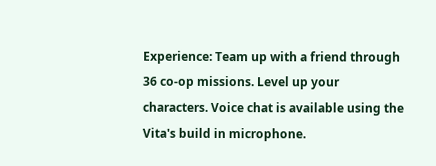Experience: Team up with a friend through 36 co-op missions. Level up your characters. Voice chat is available using the Vita's build in microphone.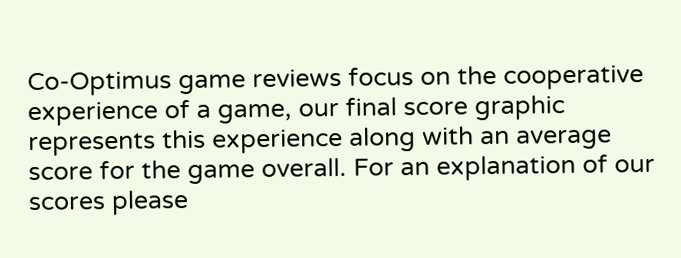Co-Optimus game reviews focus on the cooperative experience of a game, our final score graphic represents this experience along with an average score for the game overall. For an explanation of our scores please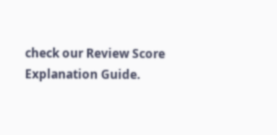check our Review Score Explanation Guide.